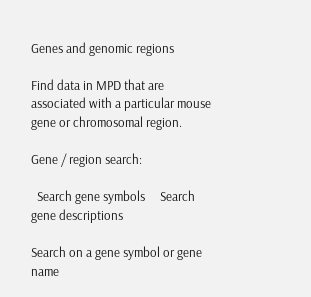Genes and genomic regions

Find data in MPD that are associated with a particular mouse gene or chromosomal region.

Gene / region search:

  Search gene symbols     Search gene descriptions

Search on a gene symbol or gene name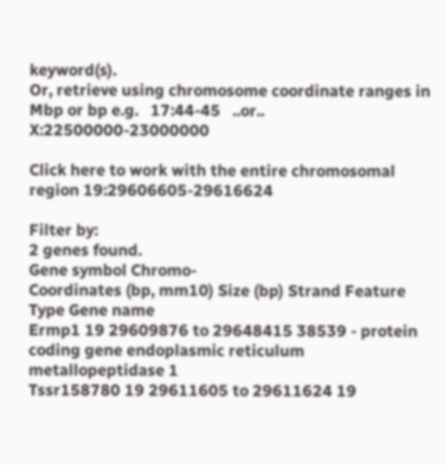keyword(s).
Or, retrieve using chromosome coordinate ranges in Mbp or bp e.g.   17:44-45   ..or..   X:22500000-23000000

Click here to work with the entire chromosomal region 19:29606605-29616624

Filter by:
2 genes found.
Gene symbol Chromo-
Coordinates (bp, mm10) Size (bp) Strand Feature Type Gene name
Ermp1 19 29609876 to 29648415 38539 - protein coding gene endoplasmic reticulum metallopeptidase 1
Tssr158780 19 29611605 to 29611624 19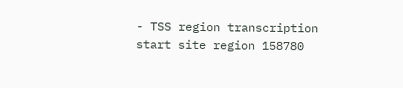- TSS region transcription start site region 158780